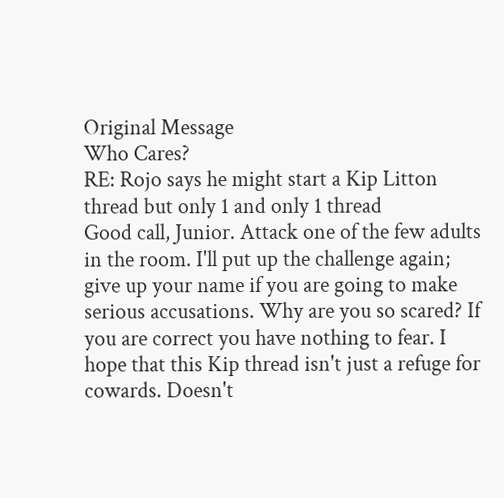Original Message
Who Cares?
RE: Rojo says he might start a Kip Litton thread but only 1 and only 1 thread
Good call, Junior. Attack one of the few adults in the room. I'll put up the challenge again; give up your name if you are going to make serious accusations. Why are you so scared? If you are correct you have nothing to fear. I hope that this Kip thread isn't just a refuge for cowards. Doesn't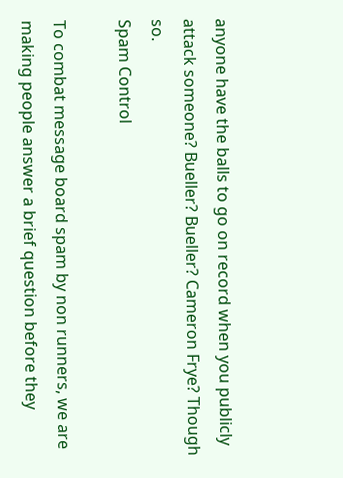anyone have the balls to go on record when you publicly attack someone? Bueller? Bueller? Cameron Frye? Though so.
Spam Control

To combat message board spam by non runners, we are making people answer a brief question before they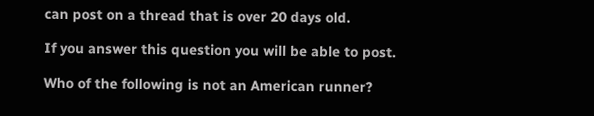can post on a thread that is over 20 days old.

If you answer this question you will be able to post.

Who of the following is not an American runner?